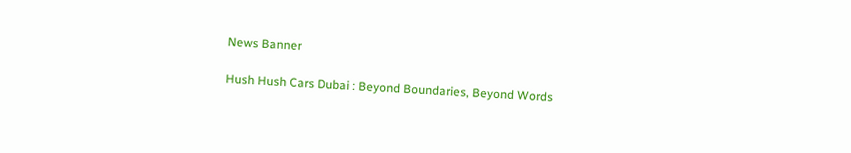News Banner

Hush Hush Cars Dubai : Beyond Boundaries, Beyond Words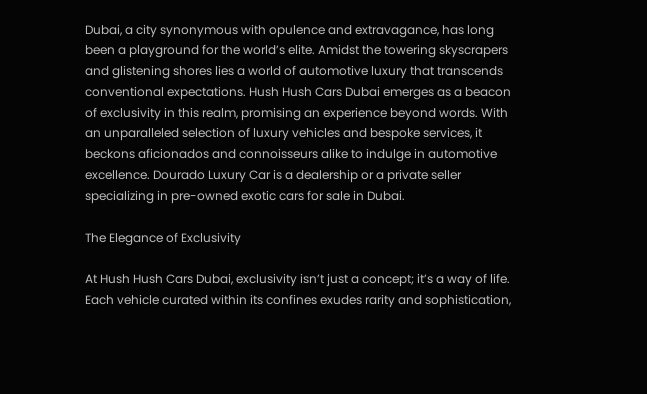Dubai, a city synonymous with opulence and extravagance, has long been a playground for the world’s elite. Amidst the towering skyscrapers and glistening shores lies a world of automotive luxury that transcends conventional expectations. Hush Hush Cars Dubai emerges as a beacon of exclusivity in this realm, promising an experience beyond words. With an unparalleled selection of luxury vehicles and bespoke services, it beckons aficionados and connoisseurs alike to indulge in automotive excellence. Dourado Luxury Car is a dealership or a private seller specializing in pre-owned exotic cars for sale in Dubai.

The Elegance of Exclusivity

At Hush Hush Cars Dubai, exclusivity isn’t just a concept; it’s a way of life. Each vehicle curated within its confines exudes rarity and sophistication,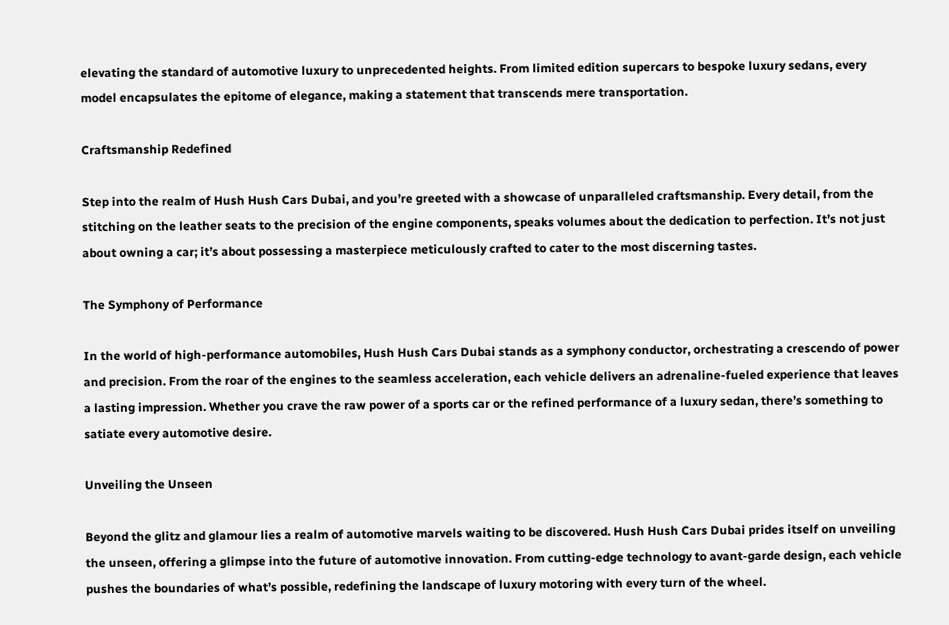elevating the standard of automotive luxury to unprecedented heights. From limited edition supercars to bespoke luxury sedans, every model encapsulates the epitome of elegance, making a statement that transcends mere transportation.

Craftsmanship Redefined

Step into the realm of Hush Hush Cars Dubai, and you’re greeted with a showcase of unparalleled craftsmanship. Every detail, from the stitching on the leather seats to the precision of the engine components, speaks volumes about the dedication to perfection. It’s not just about owning a car; it’s about possessing a masterpiece meticulously crafted to cater to the most discerning tastes.

The Symphony of Performance

In the world of high-performance automobiles, Hush Hush Cars Dubai stands as a symphony conductor, orchestrating a crescendo of power and precision. From the roar of the engines to the seamless acceleration, each vehicle delivers an adrenaline-fueled experience that leaves a lasting impression. Whether you crave the raw power of a sports car or the refined performance of a luxury sedan, there’s something to satiate every automotive desire.

Unveiling the Unseen

Beyond the glitz and glamour lies a realm of automotive marvels waiting to be discovered. Hush Hush Cars Dubai prides itself on unveiling the unseen, offering a glimpse into the future of automotive innovation. From cutting-edge technology to avant-garde design, each vehicle pushes the boundaries of what’s possible, redefining the landscape of luxury motoring with every turn of the wheel.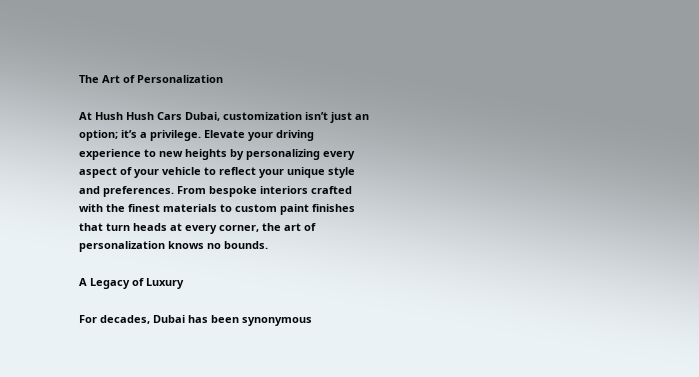The Art of Personalization

At Hush Hush Cars Dubai, customization isn’t just an option; it’s a privilege. Elevate your driving experience to new heights by personalizing every aspect of your vehicle to reflect your unique style and preferences. From bespoke interiors crafted with the finest materials to custom paint finishes that turn heads at every corner, the art of personalization knows no bounds.

A Legacy of Luxury

For decades, Dubai has been synonymous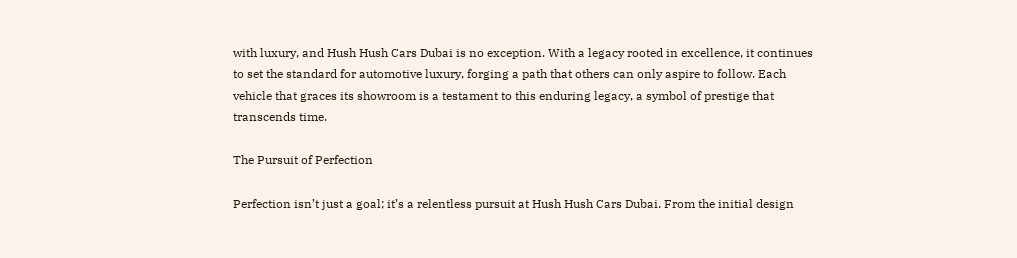with luxury, and Hush Hush Cars Dubai is no exception. With a legacy rooted in excellence, it continues to set the standard for automotive luxury, forging a path that others can only aspire to follow. Each vehicle that graces its showroom is a testament to this enduring legacy, a symbol of prestige that transcends time.

The Pursuit of Perfection

Perfection isn’t just a goal; it’s a relentless pursuit at Hush Hush Cars Dubai. From the initial design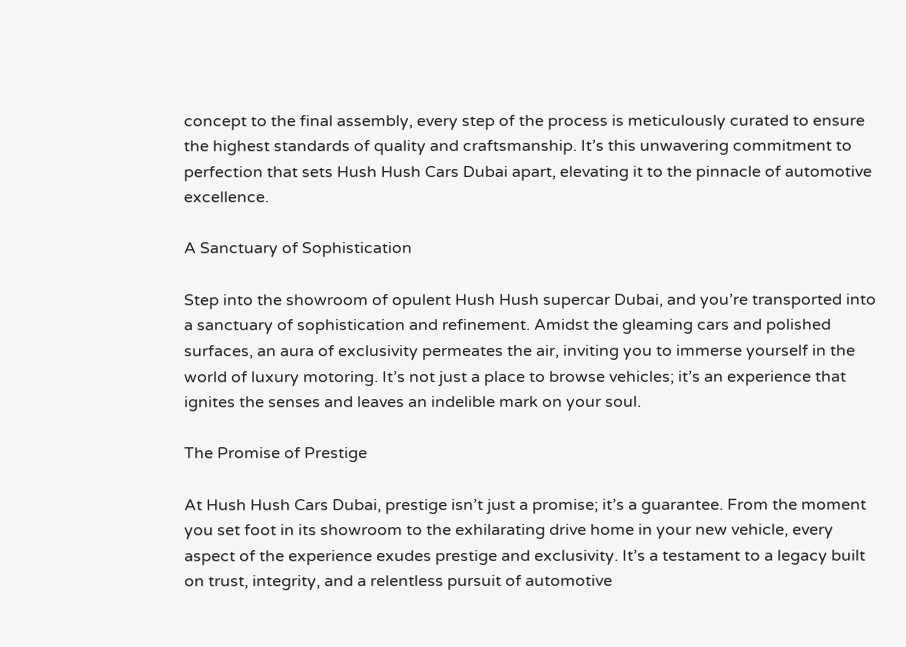concept to the final assembly, every step of the process is meticulously curated to ensure the highest standards of quality and craftsmanship. It’s this unwavering commitment to perfection that sets Hush Hush Cars Dubai apart, elevating it to the pinnacle of automotive excellence.

A Sanctuary of Sophistication

Step into the showroom of opulent Hush Hush supercar Dubai, and you’re transported into a sanctuary of sophistication and refinement. Amidst the gleaming cars and polished surfaces, an aura of exclusivity permeates the air, inviting you to immerse yourself in the world of luxury motoring. It’s not just a place to browse vehicles; it’s an experience that ignites the senses and leaves an indelible mark on your soul.

The Promise of Prestige

At Hush Hush Cars Dubai, prestige isn’t just a promise; it’s a guarantee. From the moment you set foot in its showroom to the exhilarating drive home in your new vehicle, every aspect of the experience exudes prestige and exclusivity. It’s a testament to a legacy built on trust, integrity, and a relentless pursuit of automotive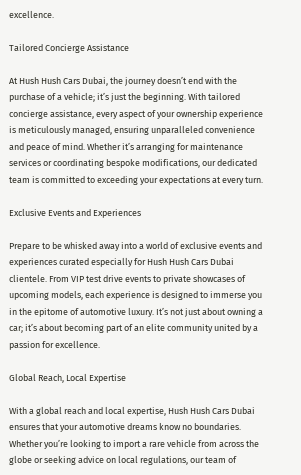excellence.

Tailored Concierge Assistance

At Hush Hush Cars Dubai, the journey doesn’t end with the purchase of a vehicle; it’s just the beginning. With tailored concierge assistance, every aspect of your ownership experience is meticulously managed, ensuring unparalleled convenience and peace of mind. Whether it’s arranging for maintenance services or coordinating bespoke modifications, our dedicated team is committed to exceeding your expectations at every turn.

Exclusive Events and Experiences

Prepare to be whisked away into a world of exclusive events and experiences curated especially for Hush Hush Cars Dubai clientele. From VIP test drive events to private showcases of upcoming models, each experience is designed to immerse you in the epitome of automotive luxury. It’s not just about owning a car; it’s about becoming part of an elite community united by a passion for excellence.

Global Reach, Local Expertise

With a global reach and local expertise, Hush Hush Cars Dubai ensures that your automotive dreams know no boundaries. Whether you’re looking to import a rare vehicle from across the globe or seeking advice on local regulations, our team of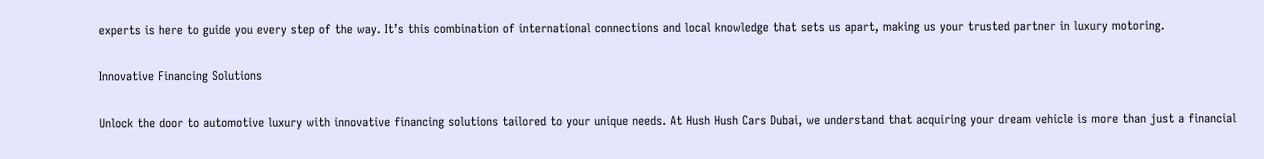experts is here to guide you every step of the way. It’s this combination of international connections and local knowledge that sets us apart, making us your trusted partner in luxury motoring.

Innovative Financing Solutions

Unlock the door to automotive luxury with innovative financing solutions tailored to your unique needs. At Hush Hush Cars Dubai, we understand that acquiring your dream vehicle is more than just a financial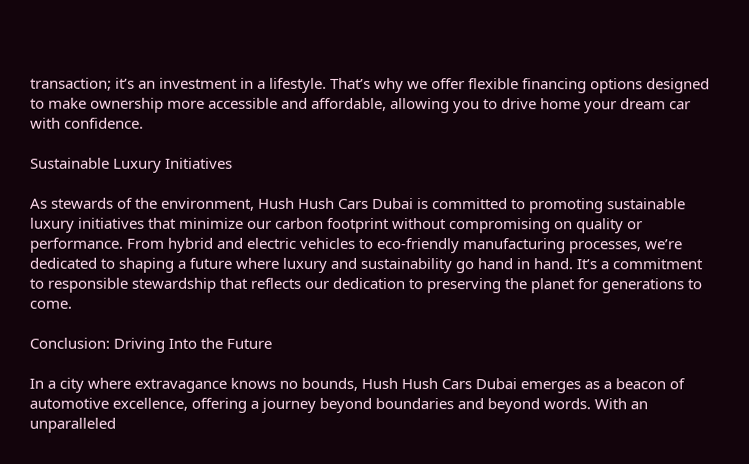transaction; it’s an investment in a lifestyle. That’s why we offer flexible financing options designed to make ownership more accessible and affordable, allowing you to drive home your dream car with confidence.

Sustainable Luxury Initiatives

As stewards of the environment, Hush Hush Cars Dubai is committed to promoting sustainable luxury initiatives that minimize our carbon footprint without compromising on quality or performance. From hybrid and electric vehicles to eco-friendly manufacturing processes, we’re dedicated to shaping a future where luxury and sustainability go hand in hand. It’s a commitment to responsible stewardship that reflects our dedication to preserving the planet for generations to come.

Conclusion: Driving Into the Future

In a city where extravagance knows no bounds, Hush Hush Cars Dubai emerges as a beacon of automotive excellence, offering a journey beyond boundaries and beyond words. With an unparalleled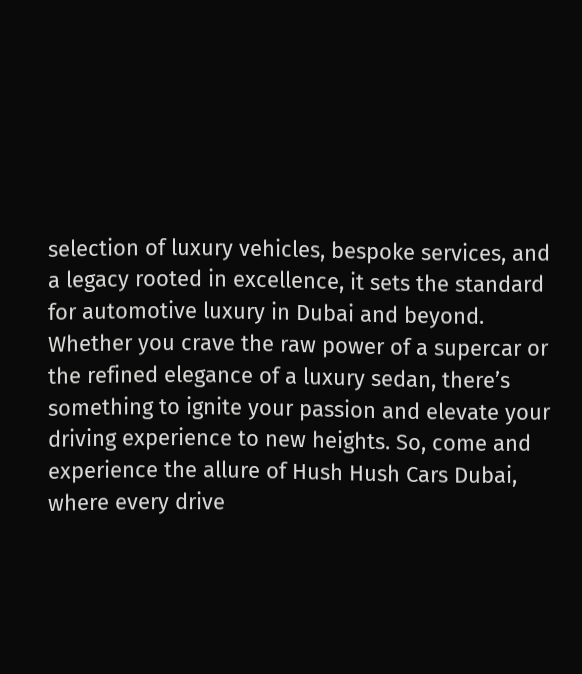selection of luxury vehicles, bespoke services, and a legacy rooted in excellence, it sets the standard for automotive luxury in Dubai and beyond. Whether you crave the raw power of a supercar or the refined elegance of a luxury sedan, there’s something to ignite your passion and elevate your driving experience to new heights. So, come and experience the allure of Hush Hush Cars Dubai, where every drive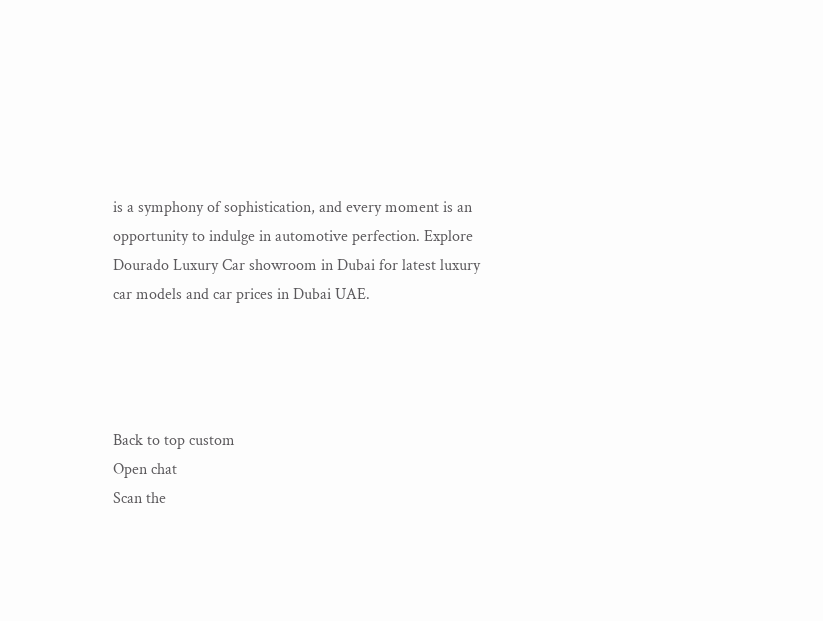is a symphony of sophistication, and every moment is an opportunity to indulge in automotive perfection. Explore Dourado Luxury Car showroom in Dubai for latest luxury car models and car prices in Dubai UAE.




Back to top custom
Open chat
Scan the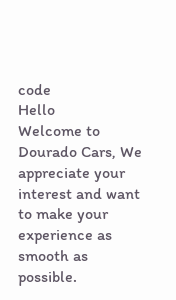code
Hello
Welcome to Dourado Cars, We appreciate your interest and want to make your experience as smooth as possible.